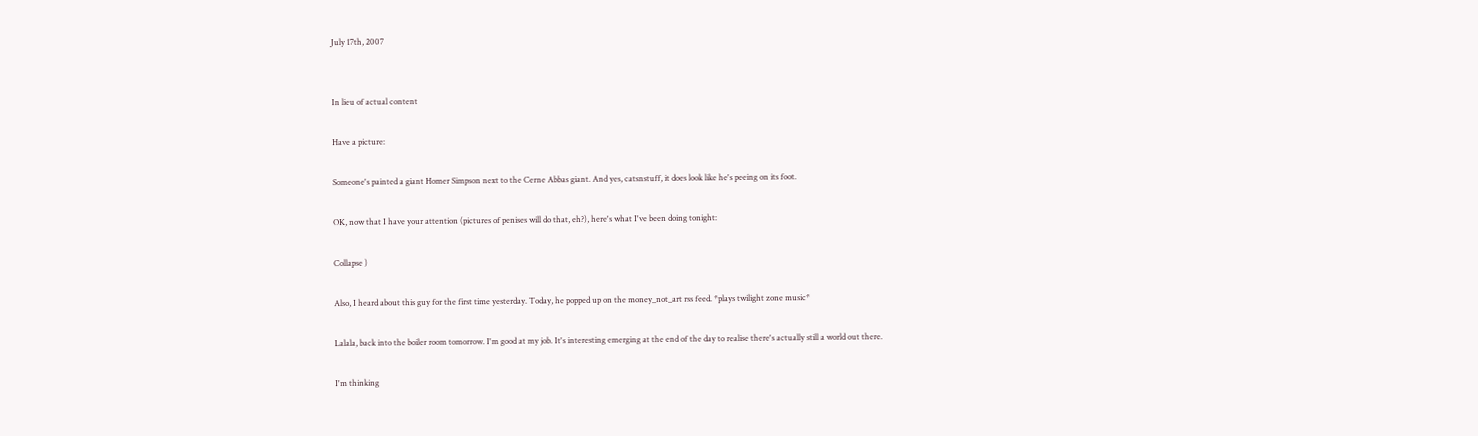July 17th, 2007


In lieu of actual content

Have a picture:

Someone's painted a giant Homer Simpson next to the Cerne Abbas giant. And yes, catsnstuff, it does look like he's peeing on its foot.

OK, now that I have your attention (pictures of penises will do that, eh?), here's what I've been doing tonight:

Collapse )

Also, I heard about this guy for the first time yesterday. Today, he popped up on the money_not_art rss feed. *plays twilight zone music*

Lalala, back into the boiler room tomorrow. I'm good at my job. It's interesting emerging at the end of the day to realise there's actually still a world out there.

I'm thinking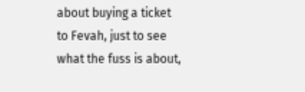about buying a ticket to Fevah, just to see what the fuss is about,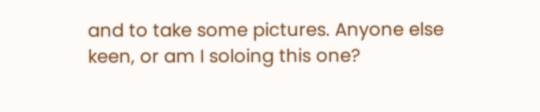and to take some pictures. Anyone else keen, or am I soloing this one?